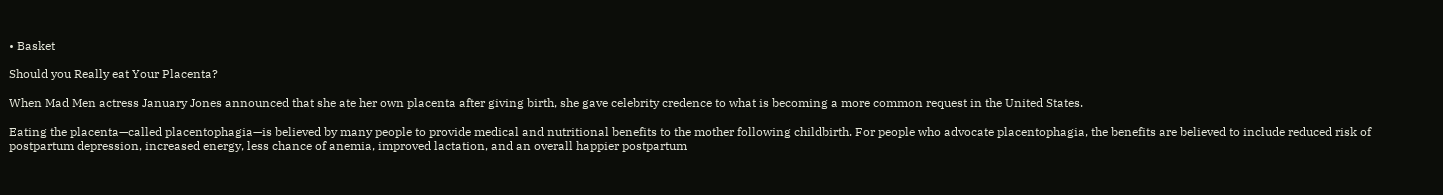• Basket

Should you Really eat Your Placenta?

When Mad Men actress January Jones announced that she ate her own placenta after giving birth, she gave celebrity credence to what is becoming a more common request in the United States.

Eating the placenta—called placentophagia—is believed by many people to provide medical and nutritional benefits to the mother following childbirth. For people who advocate placentophagia, the benefits are believed to include reduced risk of postpartum depression, increased energy, less chance of anemia, improved lactation, and an overall happier postpartum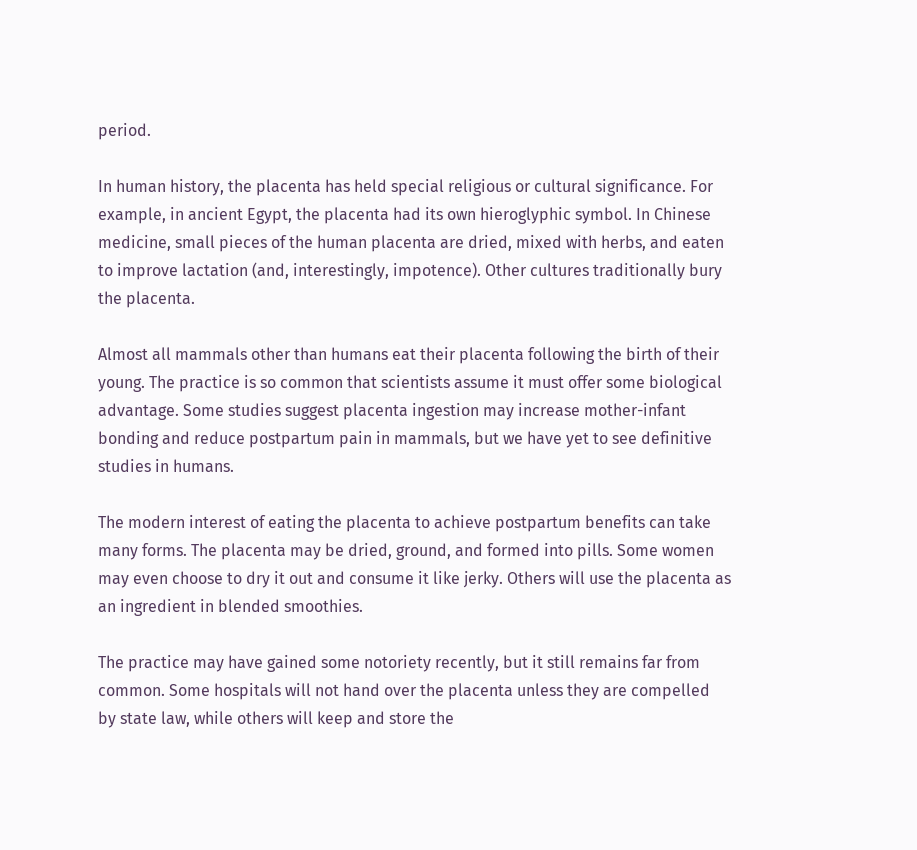period.

In human history, the placenta has held special religious or cultural significance. For example, in ancient Egypt, the placenta had its own hieroglyphic symbol. In Chinese medicine, small pieces of the human placenta are dried, mixed with herbs, and eaten to improve lactation (and, interestingly, impotence). Other cultures traditionally bury the placenta.

Almost all mammals other than humans eat their placenta following the birth of their young. The practice is so common that scientists assume it must offer some biological advantage. Some studies suggest placenta ingestion may increase mother-infant bonding and reduce postpartum pain in mammals, but we have yet to see definitive studies in humans.

The modern interest of eating the placenta to achieve postpartum benefits can take many forms. The placenta may be dried, ground, and formed into pills. Some women may even choose to dry it out and consume it like jerky. Others will use the placenta as an ingredient in blended smoothies.

The practice may have gained some notoriety recently, but it still remains far from common. Some hospitals will not hand over the placenta unless they are compelled by state law, while others will keep and store the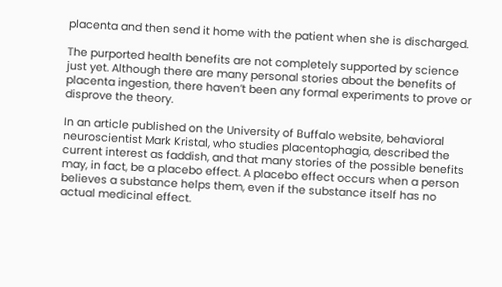placenta and then send it home with the patient when she is discharged.

The purported health benefits are not completely supported by science just yet. Although there are many personal stories about the benefits of placenta ingestion, there haven’t been any formal experiments to prove or disprove the theory.

In an article published on the University of Buffalo website, behavioral neuroscientist Mark Kristal, who studies placentophagia, described the current interest as faddish, and that many stories of the possible benefits may, in fact, be a placebo effect. A placebo effect occurs when a person believes a substance helps them, even if the substance itself has no actual medicinal effect.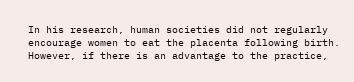In his research, human societies did not regularly encourage women to eat the placenta following birth. However, if there is an advantage to the practice,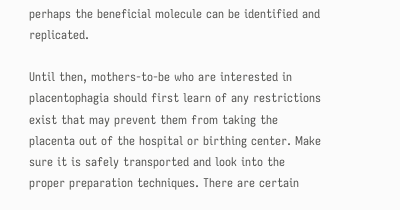perhaps the beneficial molecule can be identified and replicated.

Until then, mothers-to-be who are interested in placentophagia should first learn of any restrictions exist that may prevent them from taking the placenta out of the hospital or birthing center. Make sure it is safely transported and look into the proper preparation techniques. There are certain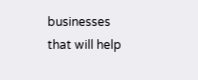businesses that will help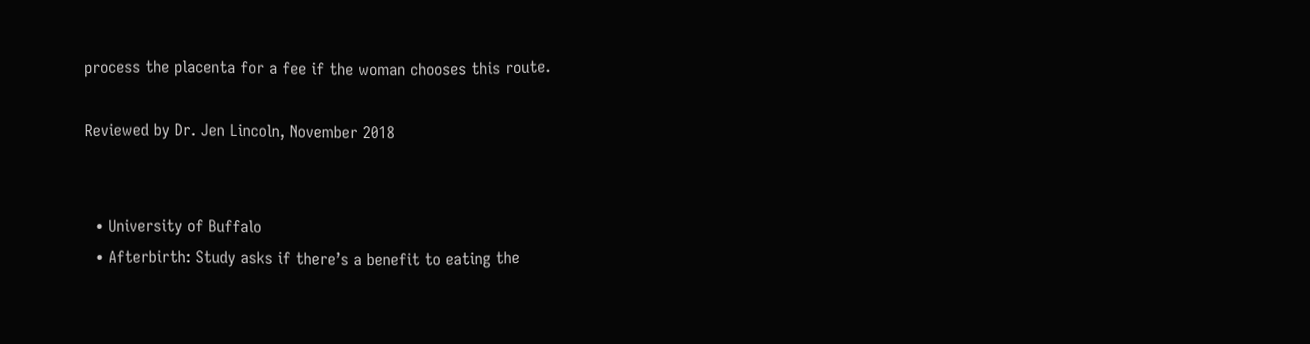process the placenta for a fee if the woman chooses this route.

Reviewed by Dr. Jen Lincoln, November 2018


  • University of Buffalo
  • Afterbirth: Study asks if there’s a benefit to eating the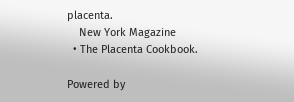placenta.
    New York Magazine
  • The Placenta Cookbook.

Powered by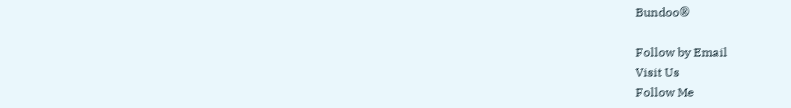Bundoo®

Follow by Email
Visit Us
Follow Me